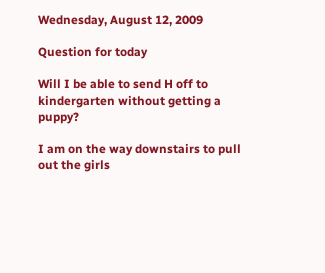Wednesday, August 12, 2009

Question for today

Will I be able to send H off to kindergarten without getting a puppy?

I am on the way downstairs to pull out the girls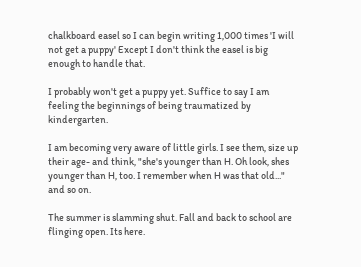chalkboard easel so I can begin writing 1,000 times 'I will not get a puppy' Except I don't think the easel is big enough to handle that.

I probably won't get a puppy yet. Suffice to say I am feeling the beginnings of being traumatized by kindergarten.

I am becoming very aware of little girls. I see them, size up their age- and think, "she's younger than H. Oh look, shes younger than H, too. I remember when H was that old..." and so on.

The summer is slamming shut. Fall and back to school are flinging open. Its here.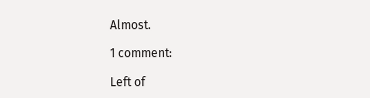Almost.

1 comment:

Left of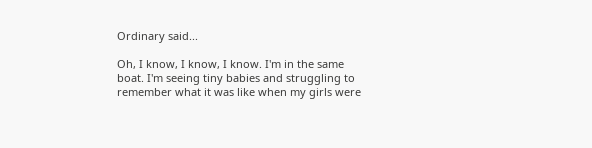Ordinary said...

Oh, I know, I know, I know. I'm in the same boat. I'm seeing tiny babies and struggling to remember what it was like when my girls were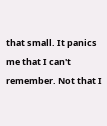that small. It panics me that I can't remember. Not that I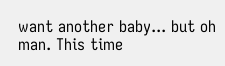want another baby... but oh man. This time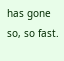has gone so, so fast.